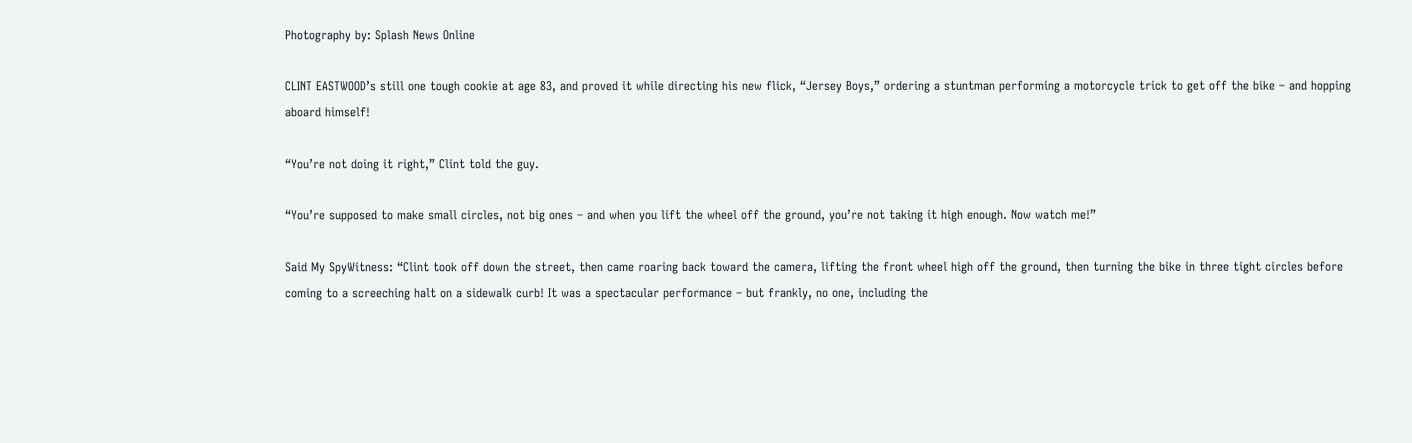Photography by: Splash News Online

CLINT EASTWOOD’s still one tough cookie at age 83, and proved it while directing his new flick, “Jersey Boys,” ordering a stuntman performing a motorcycle trick to get off the bike – and hopping aboard himself!

“You’re not doing it right,” Clint told the guy.

“You’re supposed to make small circles, not big ones – and when you lift the wheel off the ground, you’re not taking it high enough. Now watch me!”

Said My SpyWitness: “Clint took off down the street, then came roaring back toward the camera, lifting the front wheel high off the ground, then turning the bike in three tight circles before coming to a screeching halt on a sidewalk curb! It was a spectacular performance – but frankly, no one, including the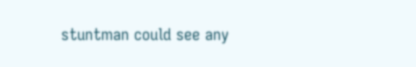stuntman could see any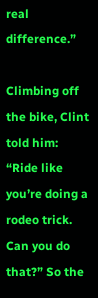real difference.”

Climbing off the bike, Clint told him: “Ride like you’re doing a rodeo trick. Can you do that?” So the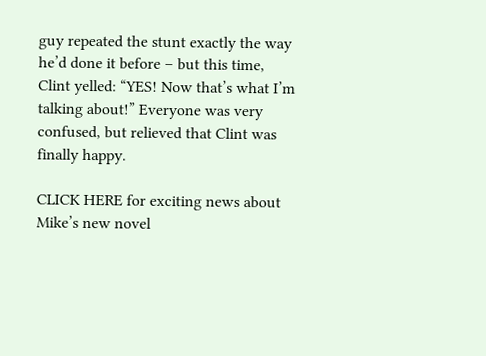guy repeated the stunt exactly the way he’d done it before – but this time, Clint yelled: “YES! Now that’s what I’m talking about!” Everyone was very confused, but relieved that Clint was finally happy.

CLICK HERE for exciting news about Mike’s new novel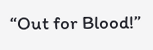“Out for Blood!”